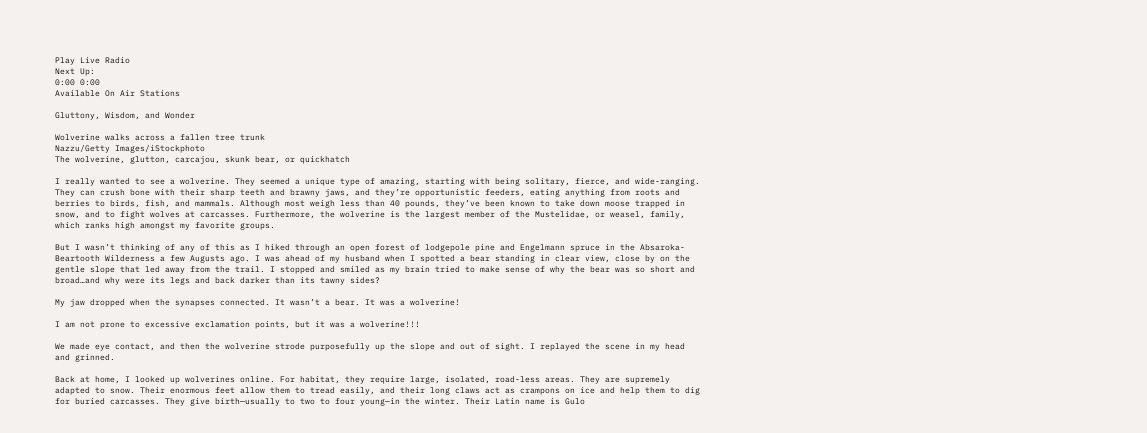Play Live Radio
Next Up:
0:00 0:00
Available On Air Stations

Gluttony, Wisdom, and Wonder

Wolverine walks across a fallen tree trunk
Nazzu/Getty Images/iStockphoto
The wolverine, glutton, carcajou, skunk bear, or quickhatch

I really wanted to see a wolverine. They seemed a unique type of amazing, starting with being solitary, fierce, and wide-ranging. They can crush bone with their sharp teeth and brawny jaws, and they’re opportunistic feeders, eating anything from roots and berries to birds, fish, and mammals. Although most weigh less than 40 pounds, they’ve been known to take down moose trapped in snow, and to fight wolves at carcasses. Furthermore, the wolverine is the largest member of the Mustelidae, or weasel, family, which ranks high amongst my favorite groups.

But I wasn’t thinking of any of this as I hiked through an open forest of lodgepole pine and Engelmann spruce in the Absaroka-Beartooth Wilderness a few Augusts ago. I was ahead of my husband when I spotted a bear standing in clear view, close by on the gentle slope that led away from the trail. I stopped and smiled as my brain tried to make sense of why the bear was so short and broad…and why were its legs and back darker than its tawny sides?

My jaw dropped when the synapses connected. It wasn’t a bear. It was a wolverine!

I am not prone to excessive exclamation points, but it was a wolverine!!!

We made eye contact, and then the wolverine strode purposefully up the slope and out of sight. I replayed the scene in my head and grinned.

Back at home, I looked up wolverines online. For habitat, they require large, isolated, road-less areas. They are supremely adapted to snow. Their enormous feet allow them to tread easily, and their long claws act as crampons on ice and help them to dig for buried carcasses. They give birth—usually to two to four young—in the winter. Their Latin name is Gulo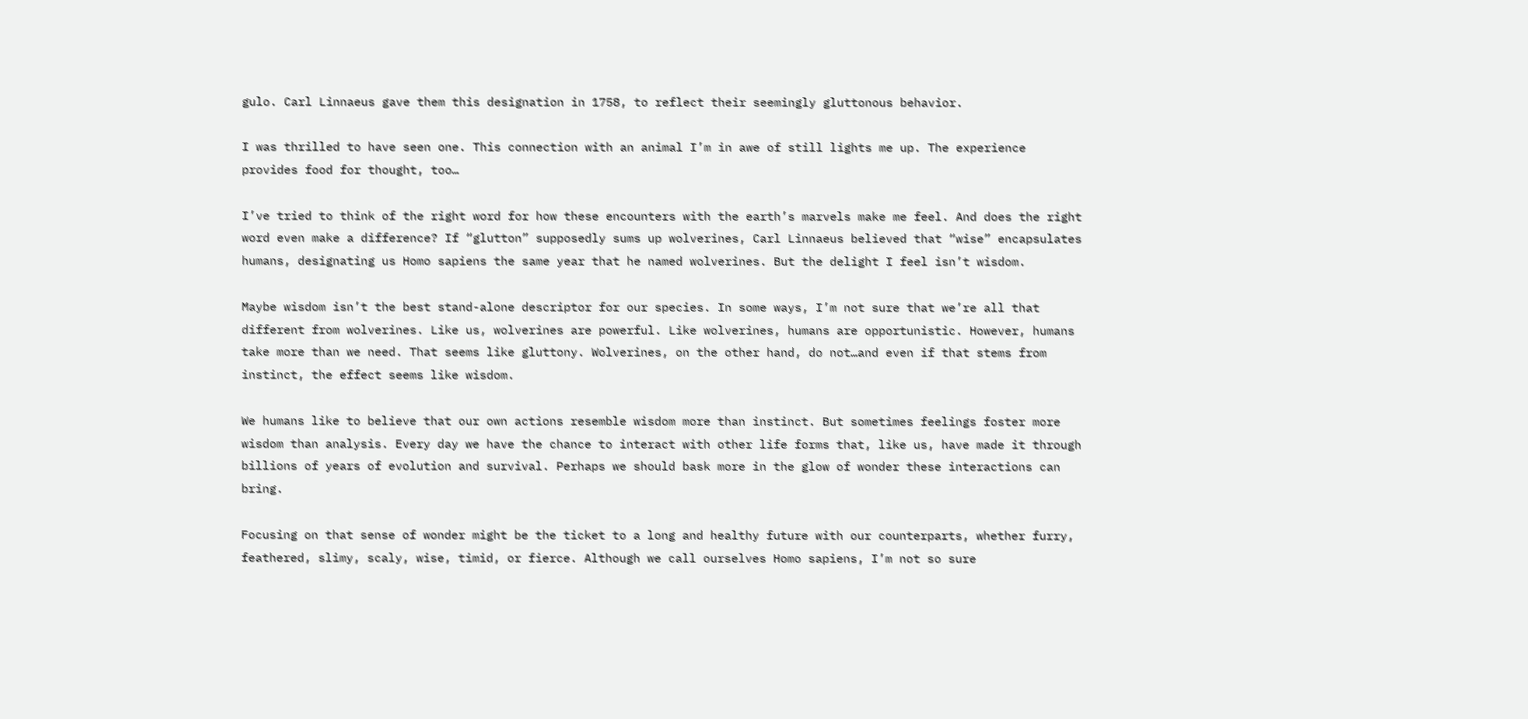gulo. Carl Linnaeus gave them this designation in 1758, to reflect their seemingly gluttonous behavior.

I was thrilled to have seen one. This connection with an animal I’m in awe of still lights me up. The experience provides food for thought, too…

I’ve tried to think of the right word for how these encounters with the earth’s marvels make me feel. And does the right word even make a difference? If “glutton” supposedly sums up wolverines, Carl Linnaeus believed that “wise” encapsulates humans, designating us Homo sapiens the same year that he named wolverines. But the delight I feel isn’t wisdom.

Maybe wisdom isn’t the best stand-alone descriptor for our species. In some ways, I’m not sure that we’re all that different from wolverines. Like us, wolverines are powerful. Like wolverines, humans are opportunistic. However, humans take more than we need. That seems like gluttony. Wolverines, on the other hand, do not…and even if that stems from instinct, the effect seems like wisdom.

We humans like to believe that our own actions resemble wisdom more than instinct. But sometimes feelings foster more wisdom than analysis. Every day we have the chance to interact with other life forms that, like us, have made it through billions of years of evolution and survival. Perhaps we should bask more in the glow of wonder these interactions can bring.

Focusing on that sense of wonder might be the ticket to a long and healthy future with our counterparts, whether furry, feathered, slimy, scaly, wise, timid, or fierce. Although we call ourselves Homo sapiens, I’m not so sure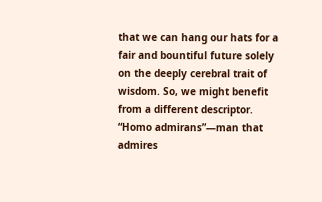that we can hang our hats for a fair and bountiful future solely on the deeply cerebral trait of wisdom. So, we might benefit from a different descriptor. “Homo admirans”—man that admires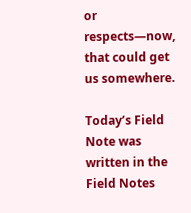or respects—now, that could get us somewhere.

Today’s Field Note was written in the Field Notes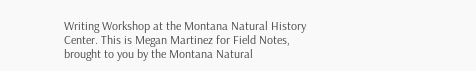Writing Workshop at the Montana Natural History Center. This is Megan Martinez for Field Notes, brought to you by the Montana Natural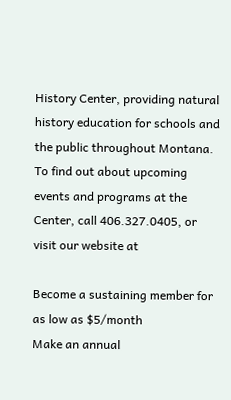History Center, providing natural history education for schools and the public throughout Montana. To find out about upcoming events and programs at the Center, call 406.327.0405, or visit our website at

Become a sustaining member for as low as $5/month
Make an annual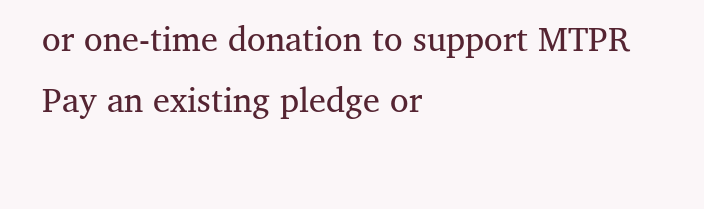or one-time donation to support MTPR
Pay an existing pledge or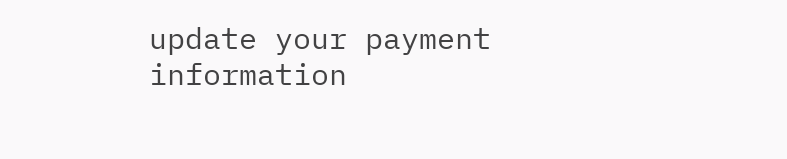update your payment information